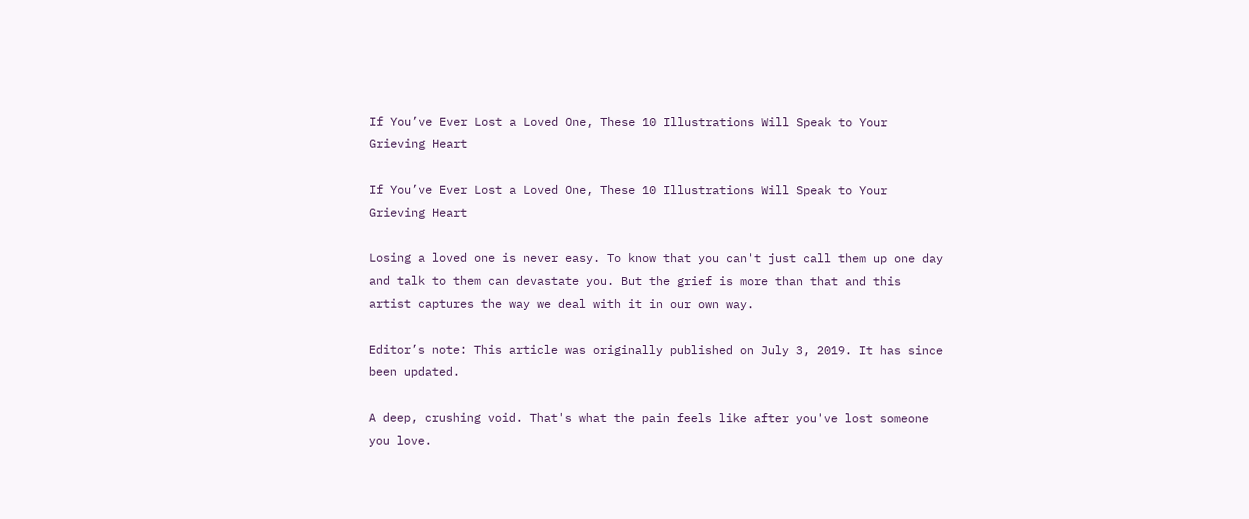If You’ve Ever Lost a Loved One, These 10 Illustrations Will Speak to Your Grieving Heart

If You’ve Ever Lost a Loved One, These 10 Illustrations Will Speak to Your Grieving Heart

Losing a loved one is never easy. To know that you can't just call them up one day and talk to them can devastate you. But the grief is more than that and this artist captures the way we deal with it in our own way.

Editor’s note: This article was originally published on July 3, 2019. It has since been updated.

A deep, crushing void. That's what the pain feels like after you've lost someone you love.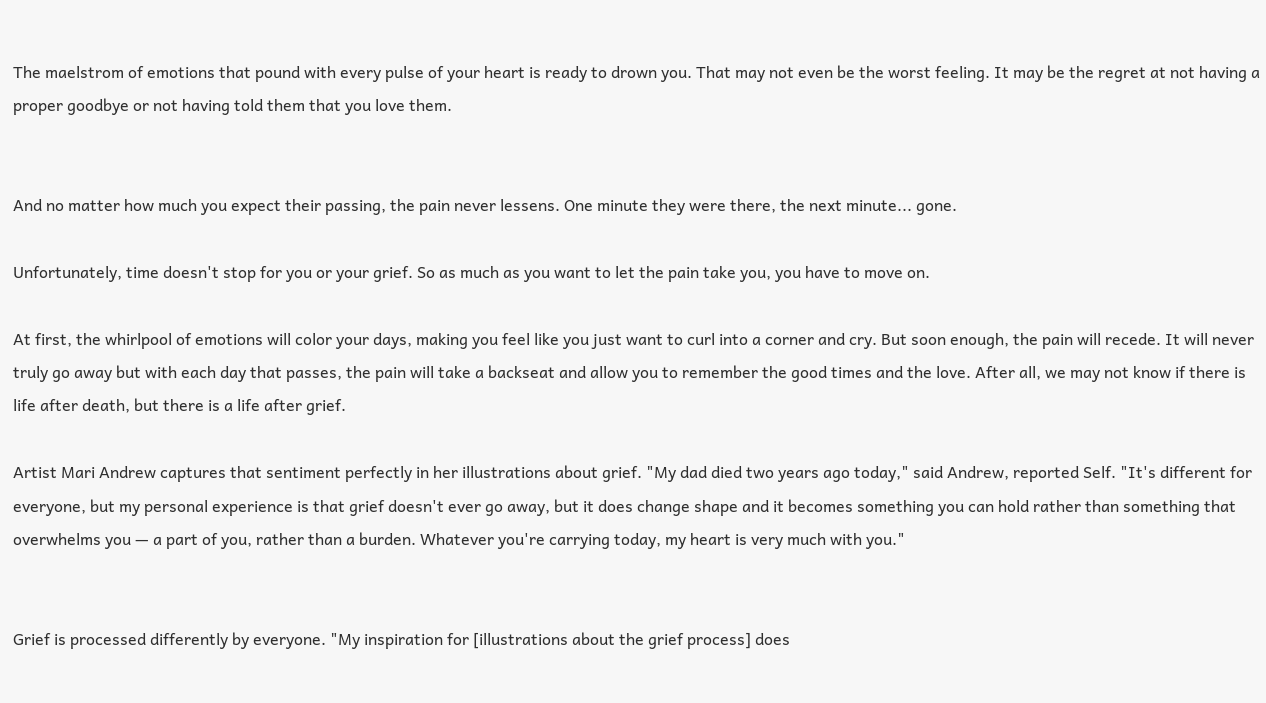The maelstrom of emotions that pound with every pulse of your heart is ready to drown you. That may not even be the worst feeling. It may be the regret at not having a proper goodbye or not having told them that you love them.


And no matter how much you expect their passing, the pain never lessens. One minute they were there, the next minute... gone.

Unfortunately, time doesn't stop for you or your grief. So as much as you want to let the pain take you, you have to move on.

At first, the whirlpool of emotions will color your days, making you feel like you just want to curl into a corner and cry. But soon enough, the pain will recede. It will never truly go away but with each day that passes, the pain will take a backseat and allow you to remember the good times and the love. After all, we may not know if there is life after death, but there is a life after grief.

Artist Mari Andrew captures that sentiment perfectly in her illustrations about grief. "My dad died two years ago today," said Andrew, reported Self. "It's different for everyone, but my personal experience is that grief doesn't ever go away, but it does change shape and it becomes something you can hold rather than something that overwhelms you — a part of you, rather than a burden. Whatever you're carrying today, my heart is very much with you."


Grief is processed differently by everyone. "My inspiration for [illustrations about the grief process] does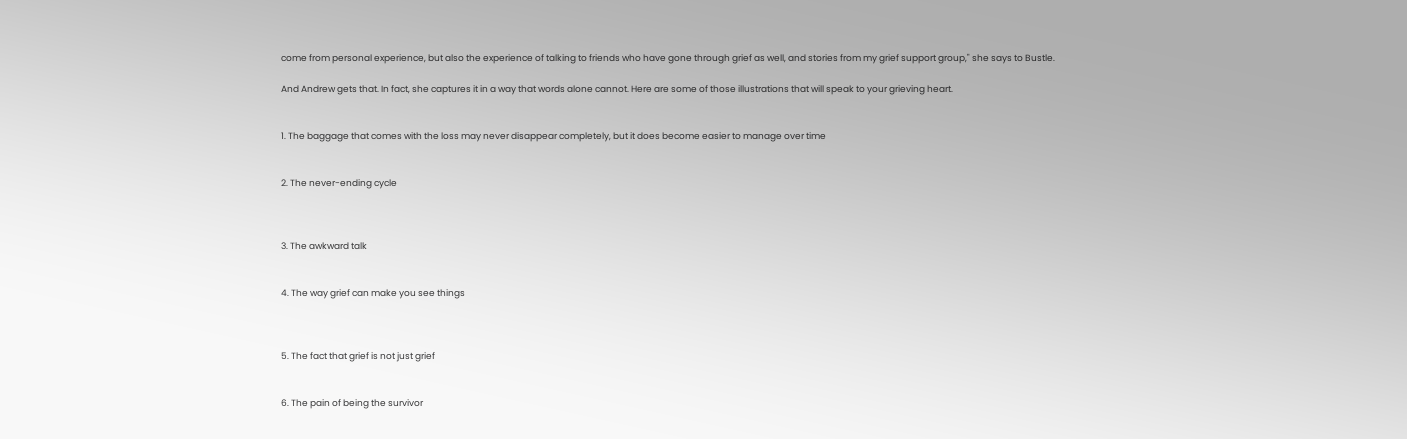come from personal experience, but also the experience of talking to friends who have gone through grief as well, and stories from my grief support group," she says to Bustle.

And Andrew gets that. In fact, she captures it in a way that words alone cannot. Here are some of those illustrations that will speak to your grieving heart.


1. The baggage that comes with the loss may never disappear completely, but it does become easier to manage over time


2. The never-ending cycle



3. The awkward talk


4. The way grief can make you see things



5. The fact that grief is not just grief


6. The pain of being the survivor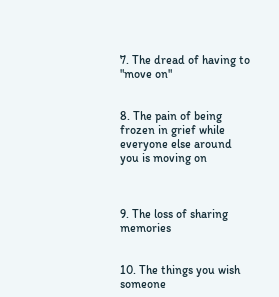7. The dread of having to "move on"


8. The pain of being frozen in grief while everyone else around you is moving on



9. The loss of sharing memories


10. The things you wish someone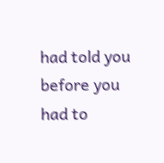had told you before you had to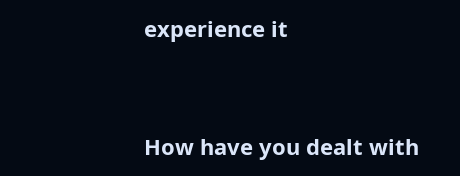experience it


How have you dealt with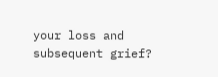your loss and subsequent grief?